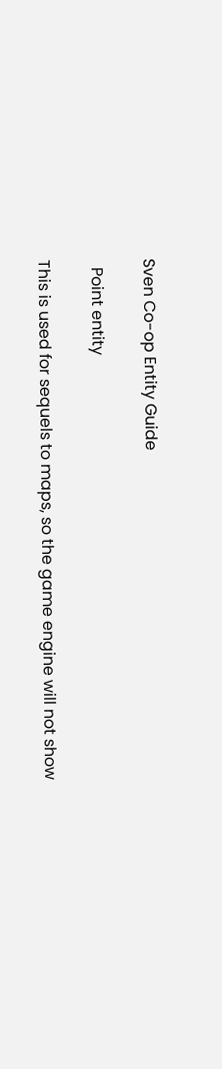Sven Co-op Entity Guide

  Point entity

This is used for sequels to maps, so the game engine will not show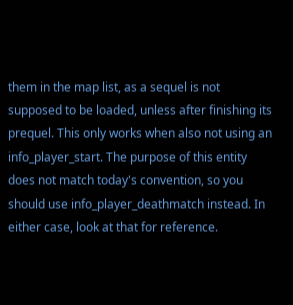them in the map list, as a sequel is not supposed to be loaded, unless after finishing its prequel. This only works when also not using an info_player_start. The purpose of this entity does not match today's convention, so you should use info_player_deathmatch instead. In either case, look at that for reference.